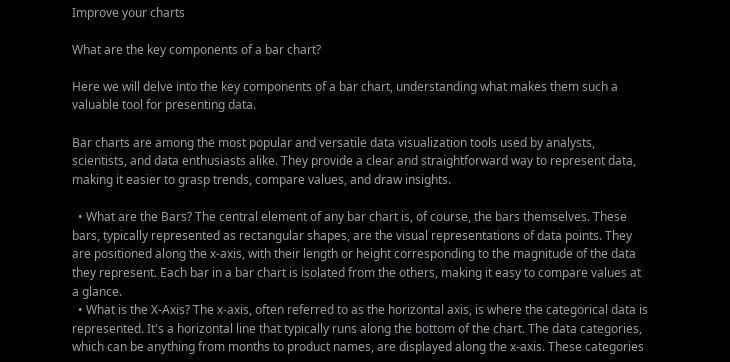Improve your charts

What are the key components of a bar chart?

Here we will delve into the key components of a bar chart, understanding what makes them such a valuable tool for presenting data.

Bar charts are among the most popular and versatile data visualization tools used by analysts, scientists, and data enthusiasts alike. They provide a clear and straightforward way to represent data, making it easier to grasp trends, compare values, and draw insights.

  • What are the Bars? The central element of any bar chart is, of course, the bars themselves. These bars, typically represented as rectangular shapes, are the visual representations of data points. They are positioned along the x-axis, with their length or height corresponding to the magnitude of the data they represent. Each bar in a bar chart is isolated from the others, making it easy to compare values at a glance.
  • What is the X-Axis? The x-axis, often referred to as the horizontal axis, is where the categorical data is represented. It's a horizontal line that typically runs along the bottom of the chart. The data categories, which can be anything from months to product names, are displayed along the x-axis. These categories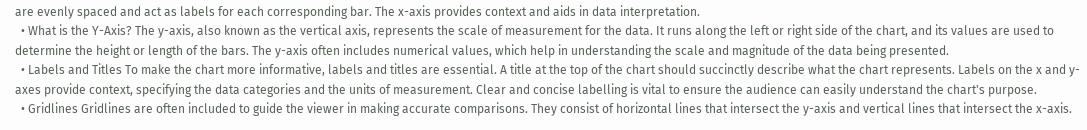are evenly spaced and act as labels for each corresponding bar. The x-axis provides context and aids in data interpretation.
  • What is the Y-Axis? The y-axis, also known as the vertical axis, represents the scale of measurement for the data. It runs along the left or right side of the chart, and its values are used to determine the height or length of the bars. The y-axis often includes numerical values, which help in understanding the scale and magnitude of the data being presented.
  • Labels and Titles To make the chart more informative, labels and titles are essential. A title at the top of the chart should succinctly describe what the chart represents. Labels on the x and y-axes provide context, specifying the data categories and the units of measurement. Clear and concise labelling is vital to ensure the audience can easily understand the chart's purpose.
  • Gridlines Gridlines are often included to guide the viewer in making accurate comparisons. They consist of horizontal lines that intersect the y-axis and vertical lines that intersect the x-axis.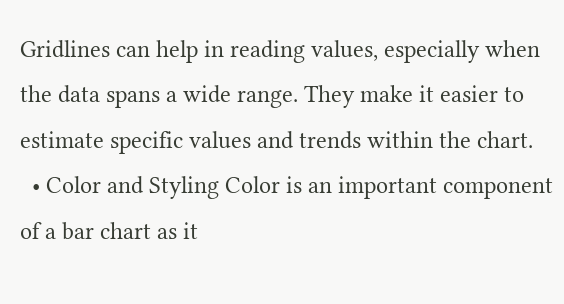Gridlines can help in reading values, especially when the data spans a wide range. They make it easier to estimate specific values and trends within the chart.
  • Color and Styling Color is an important component of a bar chart as it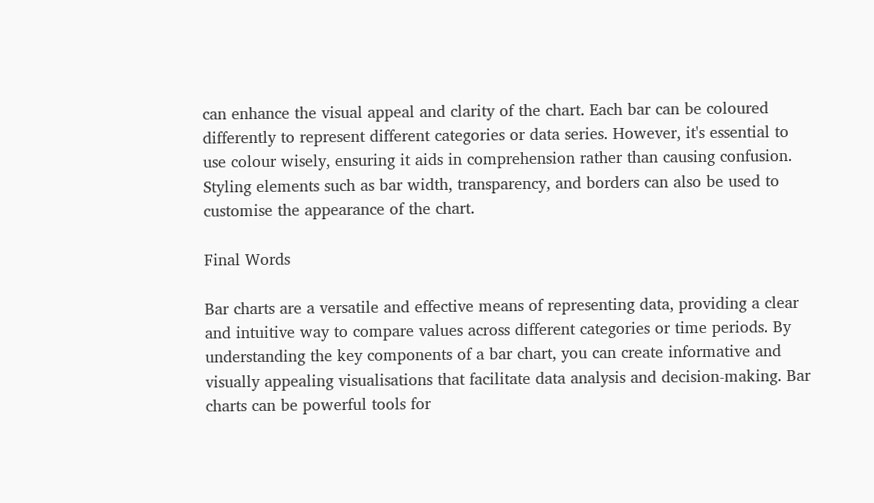can enhance the visual appeal and clarity of the chart. Each bar can be coloured differently to represent different categories or data series. However, it's essential to use colour wisely, ensuring it aids in comprehension rather than causing confusion. Styling elements such as bar width, transparency, and borders can also be used to customise the appearance of the chart.

Final Words

Bar charts are a versatile and effective means of representing data, providing a clear and intuitive way to compare values across different categories or time periods. By understanding the key components of a bar chart, you can create informative and visually appealing visualisations that facilitate data analysis and decision-making. Bar charts can be powerful tools for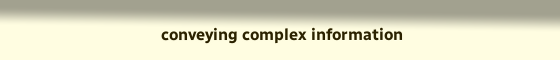conveying complex information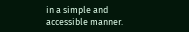in a simple and accessible manner.